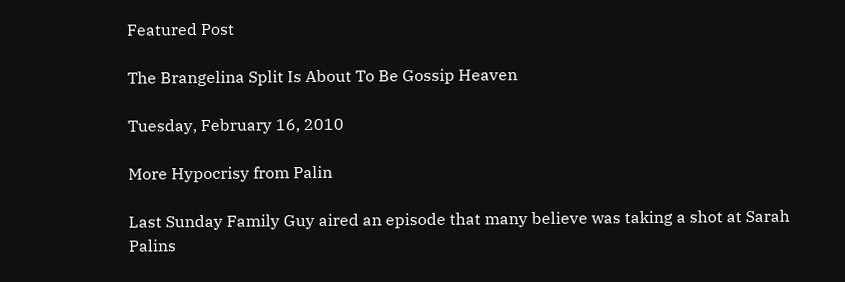Featured Post

The Brangelina Split Is About To Be Gossip Heaven

Tuesday, February 16, 2010

More Hypocrisy from Palin

Last Sunday Family Guy aired an episode that many believe was taking a shot at Sarah Palins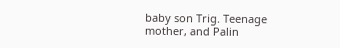baby son Trig. Teenage mother, and Palin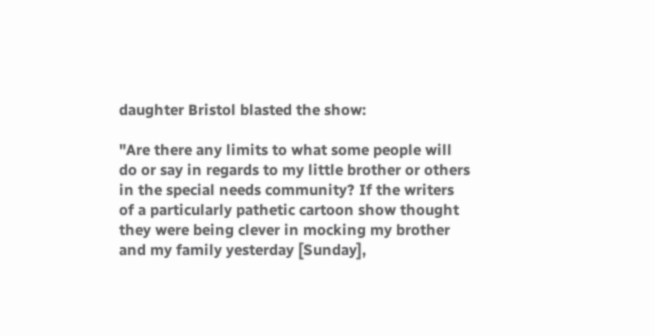daughter Bristol blasted the show:

"Are there any limits to what some people will do or say in regards to my little brother or others in the special needs community? If the writers of a particularly pathetic cartoon show thought they were being clever in mocking my brother and my family yesterday [Sunday],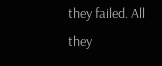they failed. All they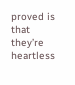proved is that they’re heartless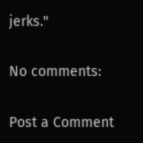jerks."

No comments:

Post a Comment